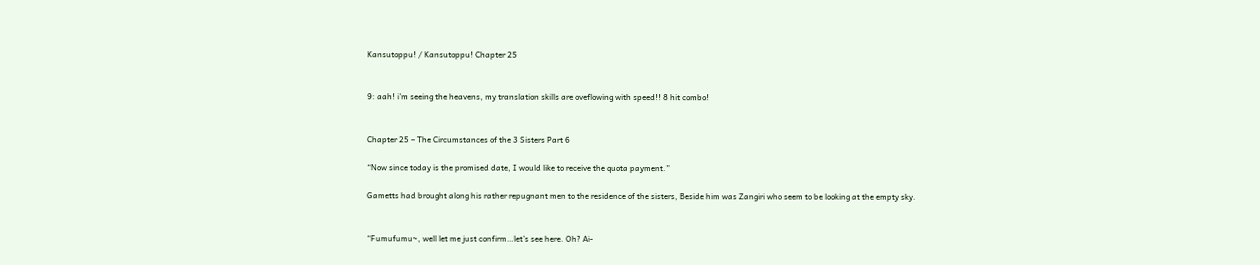Kansutoppu! / Kansutoppu! Chapter 25


9: aah! i’m seeing the heavens, my translation skills are oveflowing with speed!! 8 hit combo!


Chapter 25 – The Circumstances of the 3 Sisters Part 6

“Now since today is the promised date, I would like to receive the quota payment.”

Gametts had brought along his rather repugnant men to the residence of the sisters, Beside him was Zangiri who seem to be looking at the empty sky.


“Fumufumu~, well let me just confirm…let’s see here. Oh? Ai-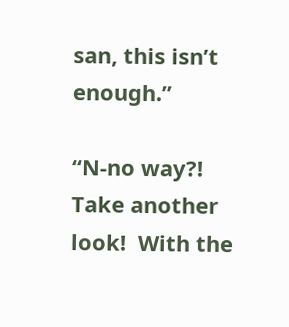san, this isn’t enough.”

“N-no way?! Take another look!  With the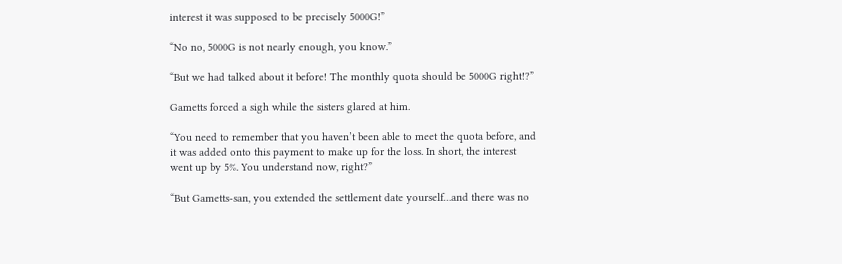interest it was supposed to be precisely 5000G!”

“No no, 5000G is not nearly enough, you know.”

“But we had talked about it before! The monthly quota should be 5000G right!?”

Gametts forced a sigh while the sisters glared at him.

“You need to remember that you haven’t been able to meet the quota before, and it was added onto this payment to make up for the loss. In short, the interest went up by 5%. You understand now, right?”

“But Gametts-san, you extended the settlement date yourself…and there was no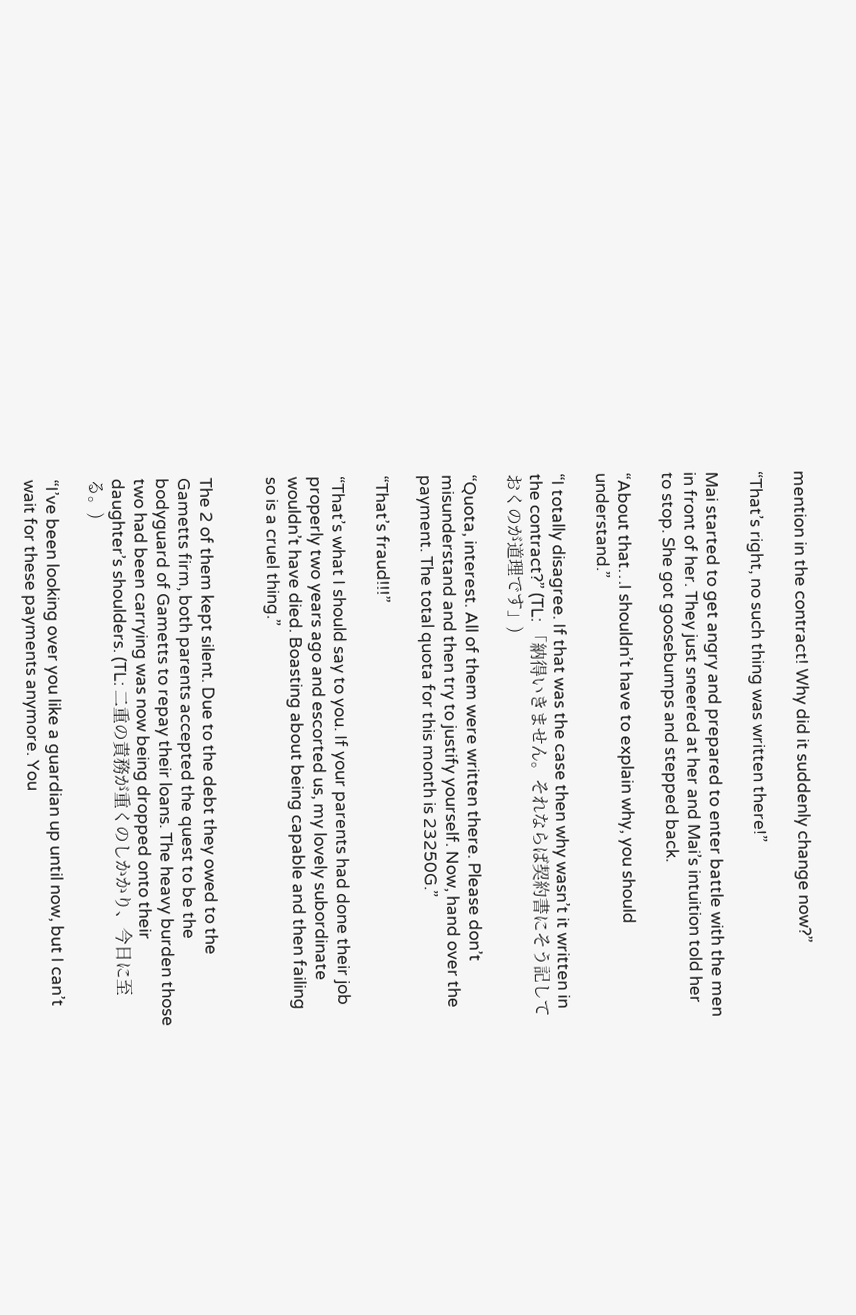mention in the contract! Why did it suddenly change now?”

“That’s right, no such thing was written there!”

Mai started to get angry and prepared to enter battle with the men in front of her. They just sneered at her and Mai’s intuition told her to stop. She got goosebumps and stepped back.

“About that…I shouldn’t have to explain why, you should understand.”

“I totally disagree. If that was the case then why wasn’t it written in the contract?” (TL: 「納得いきません。それならば契約書にそう記しておくのが道理です」)

“Quota, interest. All of them were written there. Please don’t misunderstand and then try to justify yourself. Now, hand over the payment. The total quota for this month is 23250G.”

“That’s fraud!!!”

“That’s what I should say to you. If your parents had done their job properly two years ago and escorted us, my lovely subordinate wouldn’t have died. Boasting about being capable and then failing so is a cruel thing.”


The 2 of them kept silent. Due to the debt they owed to the Gametts firm, both parents accepted the quest to be the bodyguard of Gametts to repay their loans. The heavy burden those two had been carrying was now being dropped onto their daughter’s shoulders. (TL: 二重の責務が重くのしかかり、今日に至る。)

“I’ve been looking over you like a guardian up until now, but I can’t wait for these payments anymore. You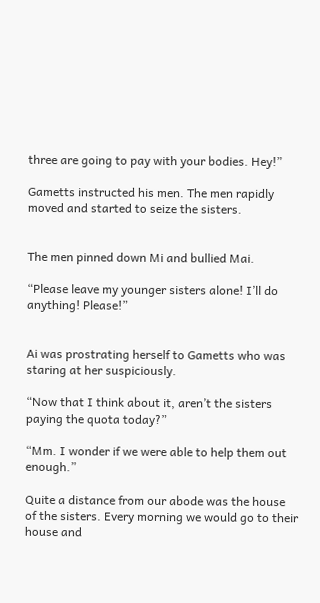three are going to pay with your bodies. Hey!”

Gametts instructed his men. The men rapidly moved and started to seize the sisters.


The men pinned down Mi and bullied Mai.

“Please leave my younger sisters alone! I’ll do anything! Please!”


Ai was prostrating herself to Gametts who was staring at her suspiciously.

“Now that I think about it, aren’t the sisters paying the quota today?”

“Mm. I wonder if we were able to help them out enough.”

Quite a distance from our abode was the house of the sisters. Every morning we would go to their house and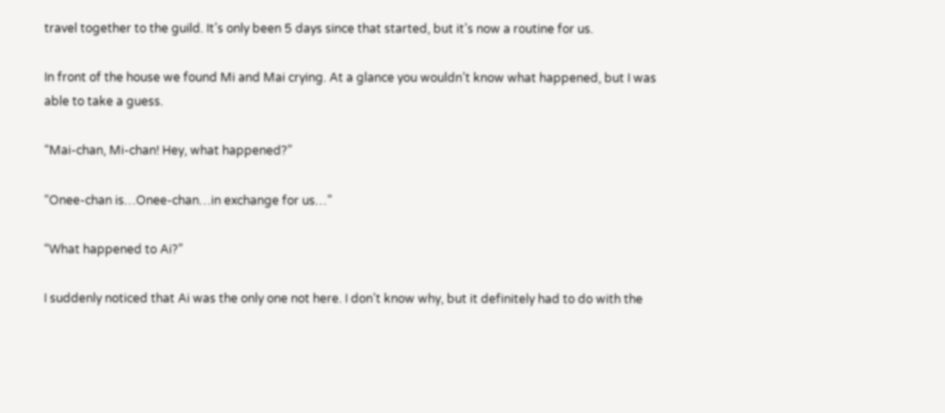travel together to the guild. It’s only been 5 days since that started, but it’s now a routine for us.

In front of the house we found Mi and Mai crying. At a glance you wouldn’t know what happened, but I was able to take a guess.

“Mai-chan, Mi-chan! Hey, what happened?”

“Onee-chan is…Onee-chan…in exchange for us…”

“What happened to Ai?”

I suddenly noticed that Ai was the only one not here. I don’t know why, but it definitely had to do with the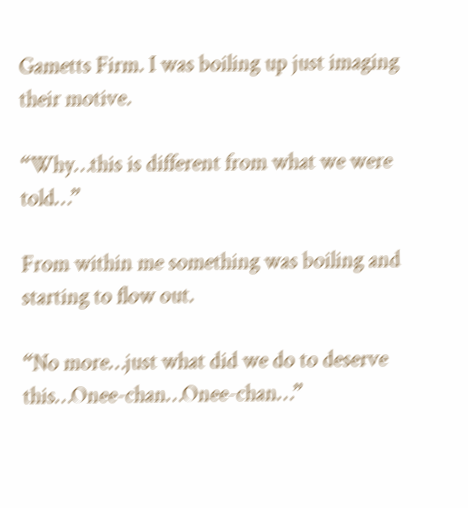Gametts Firm. I was boiling up just imaging their motive.

“Why…this is different from what we were told…”

From within me something was boiling and starting to flow out.

“No more…just what did we do to deserve this…Onee-chan…Onee-chan…”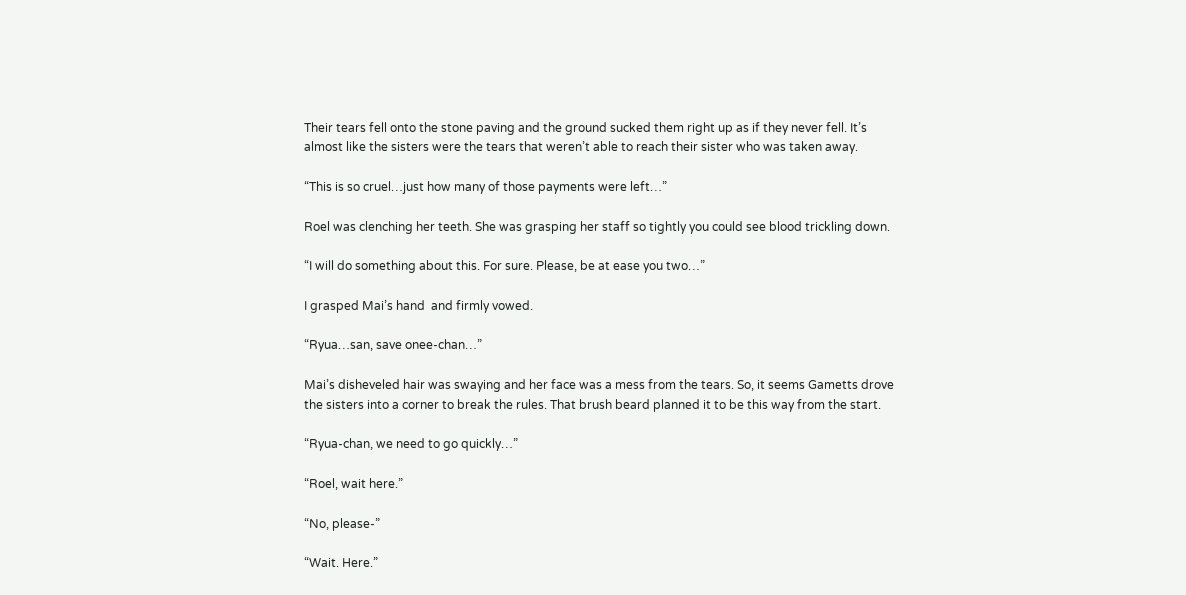Their tears fell onto the stone paving and the ground sucked them right up as if they never fell. It’s almost like the sisters were the tears that weren’t able to reach their sister who was taken away.

“This is so cruel…just how many of those payments were left…”

Roel was clenching her teeth. She was grasping her staff so tightly you could see blood trickling down.

“I will do something about this. For sure. Please, be at ease you two…”

I grasped Mai’s hand  and firmly vowed.

“Ryua…san, save onee-chan…”

Mai’s disheveled hair was swaying and her face was a mess from the tears. So, it seems Gametts drove the sisters into a corner to break the rules. That brush beard planned it to be this way from the start.

“Ryua-chan, we need to go quickly…”

“Roel, wait here.”

“No, please-”

“Wait. Here.”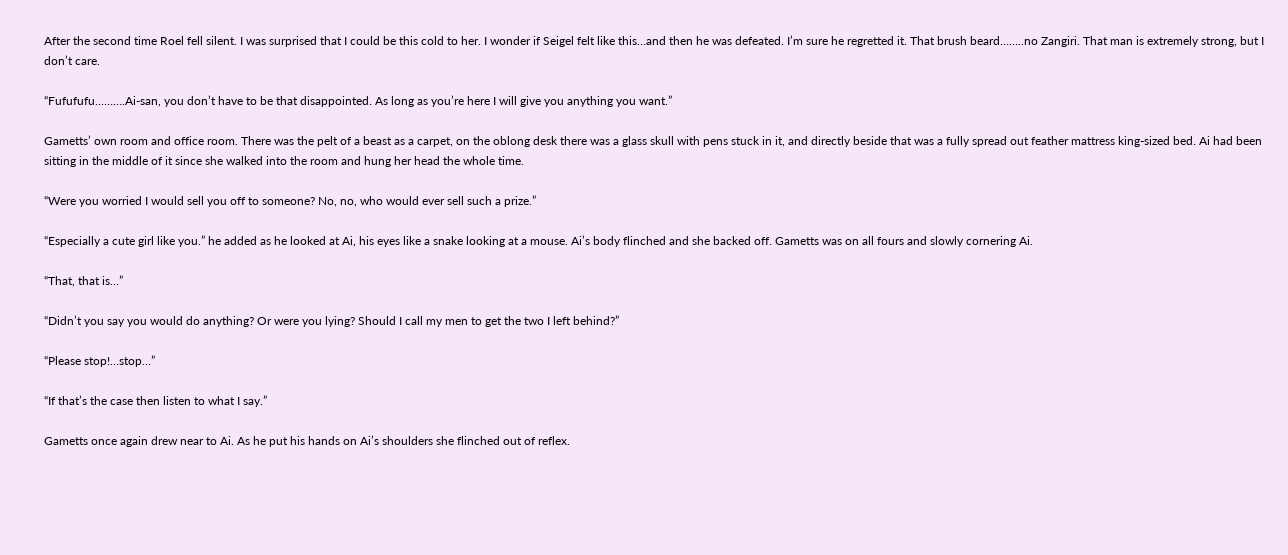After the second time Roel fell silent. I was surprised that I could be this cold to her. I wonder if Seigel felt like this…and then he was defeated. I’m sure he regretted it. That brush beard……..no Zangiri. That man is extremely strong, but I don’t care.

“Fufufufu……….Ai-san, you don’t have to be that disappointed. As long as you’re here I will give you anything you want.”

Gametts’ own room and office room. There was the pelt of a beast as a carpet, on the oblong desk there was a glass skull with pens stuck in it, and directly beside that was a fully spread out feather mattress king-sized bed. Ai had been sitting in the middle of it since she walked into the room and hung her head the whole time.

“Were you worried I would sell you off to someone? No, no, who would ever sell such a prize.”

“Especially a cute girl like you.” he added as he looked at Ai, his eyes like a snake looking at a mouse. Ai’s body flinched and she backed off. Gametts was on all fours and slowly cornering Ai.

“That, that is…”

“Didn’t you say you would do anything? Or were you lying? Should I call my men to get the two I left behind?”

“Please stop!…stop…”

“If that’s the case then listen to what I say.”

Gametts once again drew near to Ai. As he put his hands on Ai’s shoulders she flinched out of reflex.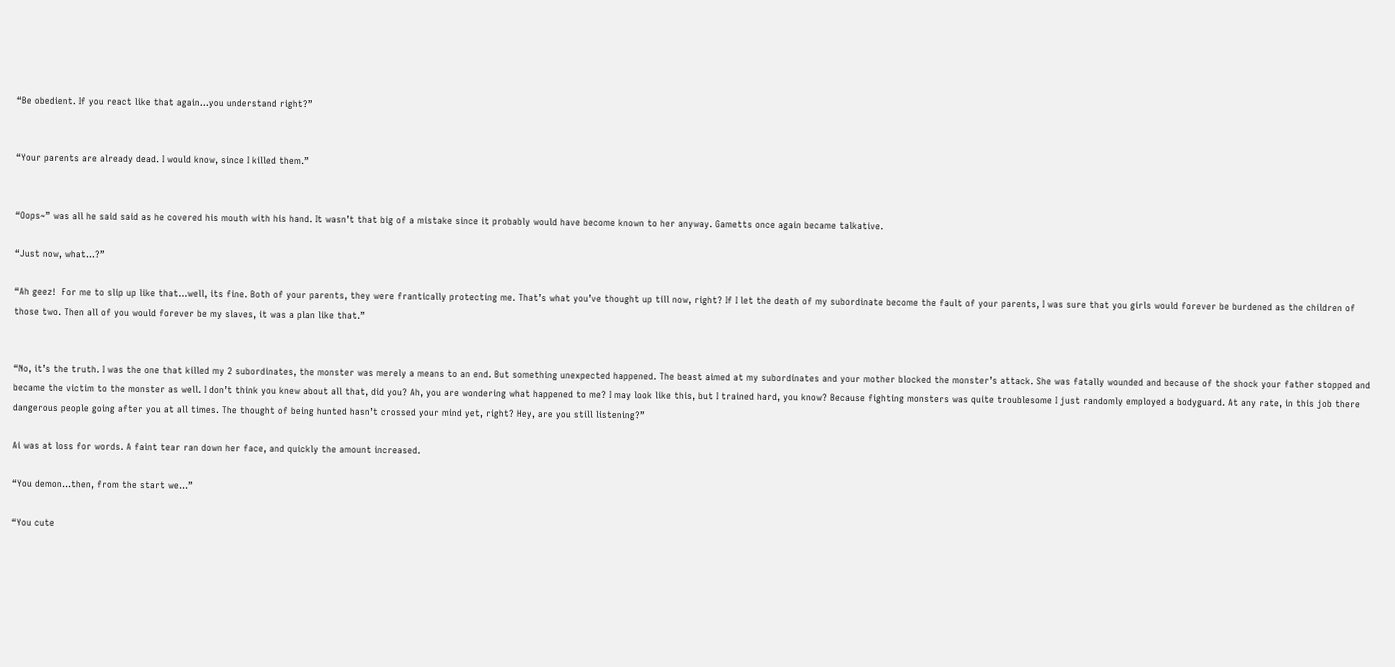“Be obedient. If you react like that again…you understand right?”


“Your parents are already dead. I would know, since I killed them.”


“Oops~” was all he said said as he covered his mouth with his hand. It wasn’t that big of a mistake since it probably would have become known to her anyway. Gametts once again became talkative.

“Just now, what…?”

“Ah geez!  For me to slip up like that…well, its fine. Both of your parents, they were frantically protecting me. That’s what you’ve thought up till now, right? If I let the death of my subordinate become the fault of your parents, I was sure that you girls would forever be burdened as the children of those two. Then all of you would forever be my slaves, it was a plan like that.”


“No, it’s the truth. I was the one that killed my 2 subordinates, the monster was merely a means to an end. But something unexpected happened. The beast aimed at my subordinates and your mother blocked the monster’s attack. She was fatally wounded and because of the shock your father stopped and became the victim to the monster as well. I don’t think you knew about all that, did you? Ah, you are wondering what happened to me? I may look like this, but I trained hard, you know? Because fighting monsters was quite troublesome I just randomly employed a bodyguard. At any rate, in this job there dangerous people going after you at all times. The thought of being hunted hasn’t crossed your mind yet, right? Hey, are you still listening?”

Ai was at loss for words. A faint tear ran down her face, and quickly the amount increased.

“You demon…then, from the start we…”

“You cute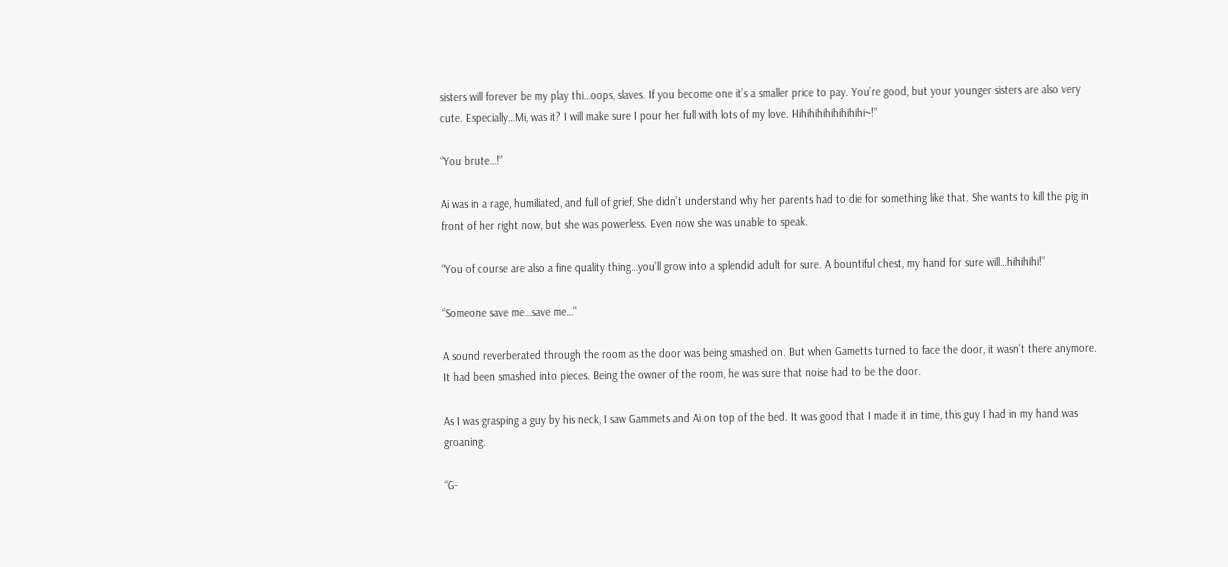sisters will forever be my play thi…oops, slaves. If you become one it’s a smaller price to pay. You’re good, but your younger sisters are also very cute. Especially…Mi, was it? I will make sure I pour her full with lots of my love. Hihihihihihihihihi~!”

“You brute…!”

Ai was in a rage, humiliated, and full of grief, She didn’t understand why her parents had to die for something like that. She wants to kill the pig in front of her right now, but she was powerless. Even now she was unable to speak.

“You of course are also a fine quality thing…you’ll grow into a splendid adult for sure. A bountiful chest, my hand for sure will…hihihihi!”

“Someone save me…save me…”

A sound reverberated through the room as the door was being smashed on. But when Gametts turned to face the door, it wasn’t there anymore. It had been smashed into pieces. Being the owner of the room, he was sure that noise had to be the door.

As I was grasping a guy by his neck, I saw Gammets and Ai on top of the bed. It was good that I made it in time, this guy I had in my hand was groaning.

“G-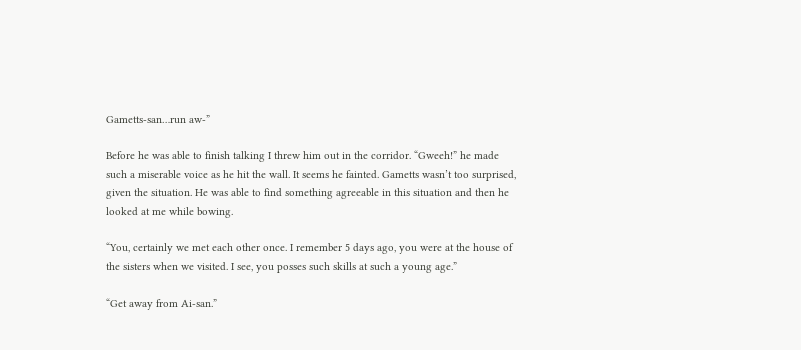Gametts-san…run aw-”

Before he was able to finish talking I threw him out in the corridor. “Gweeh!” he made such a miserable voice as he hit the wall. It seems he fainted. Gametts wasn’t too surprised, given the situation. He was able to find something agreeable in this situation and then he looked at me while bowing.

“You, certainly we met each other once. I remember 5 days ago, you were at the house of the sisters when we visited. I see, you posses such skills at such a young age.”

“Get away from Ai-san.”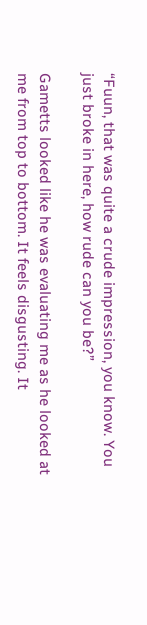“Fuun, that was quite a crude impression, you know. You just broke in here, how rude can you be?”

Gametts looked like he was evaluating me as he looked at me from top to bottom. It feels disgusting. It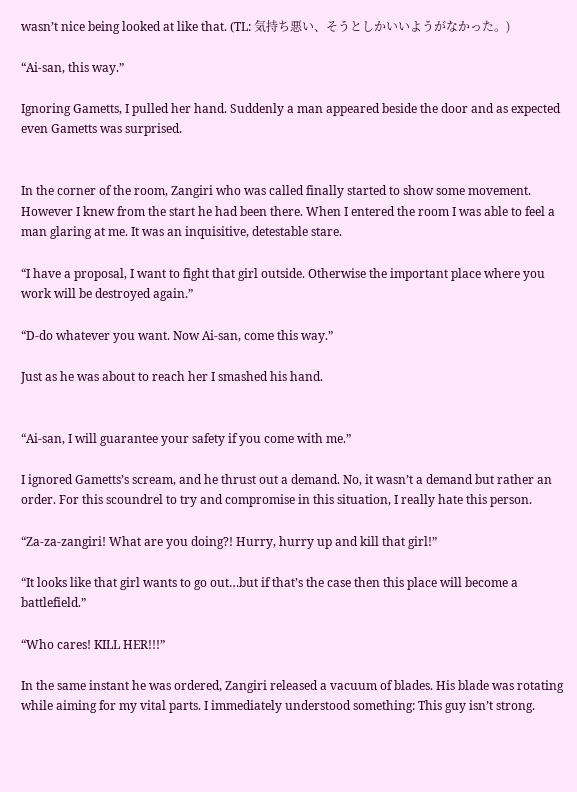wasn’t nice being looked at like that. (TL: 気持ち悪い、そうとしかいいようがなかった。)

“Ai-san, this way.”

Ignoring Gametts, I pulled her hand. Suddenly a man appeared beside the door and as expected even Gametts was surprised.


In the corner of the room, Zangiri who was called finally started to show some movement. However I knew from the start he had been there. When I entered the room I was able to feel a man glaring at me. It was an inquisitive, detestable stare.

“I have a proposal, I want to fight that girl outside. Otherwise the important place where you work will be destroyed again.”

“D-do whatever you want. Now Ai-san, come this way.”

Just as he was about to reach her I smashed his hand.


“Ai-san, I will guarantee your safety if you come with me.”

I ignored Gametts’s scream, and he thrust out a demand. No, it wasn’t a demand but rather an order. For this scoundrel to try and compromise in this situation, I really hate this person.

“Za-za-zangiri! What are you doing?! Hurry, hurry up and kill that girl!”

“It looks like that girl wants to go out…but if that’s the case then this place will become a battlefield.”

“Who cares! KILL HER!!!”

In the same instant he was ordered, Zangiri released a vacuum of blades. His blade was rotating while aiming for my vital parts. I immediately understood something: This guy isn’t strong.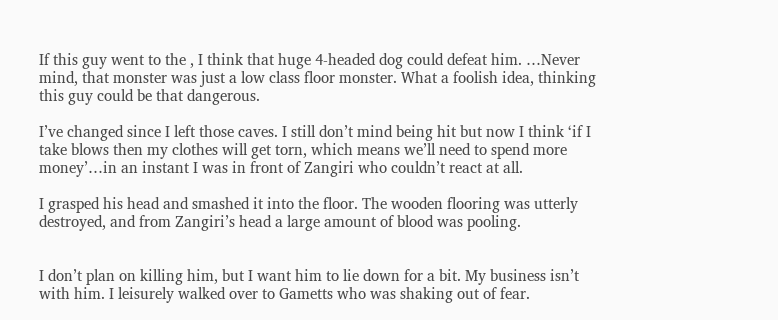If this guy went to the , I think that huge 4-headed dog could defeat him. …Never mind, that monster was just a low class floor monster. What a foolish idea, thinking this guy could be that dangerous.

I’ve changed since I left those caves. I still don’t mind being hit but now I think ‘if I take blows then my clothes will get torn, which means we’ll need to spend more money’…in an instant I was in front of Zangiri who couldn’t react at all.

I grasped his head and smashed it into the floor. The wooden flooring was utterly destroyed, and from Zangiri’s head a large amount of blood was pooling.


I don’t plan on killing him, but I want him to lie down for a bit. My business isn’t with him. I leisurely walked over to Gametts who was shaking out of fear.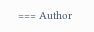=== Author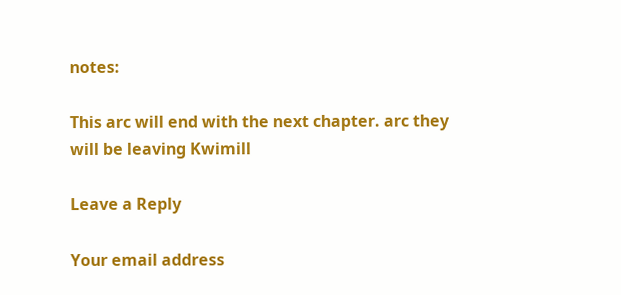notes:

This arc will end with the next chapter. arc they will be leaving Kwimill

Leave a Reply

Your email address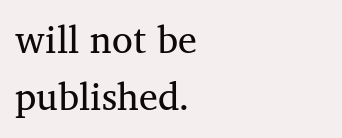will not be published.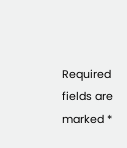Required fields are marked *